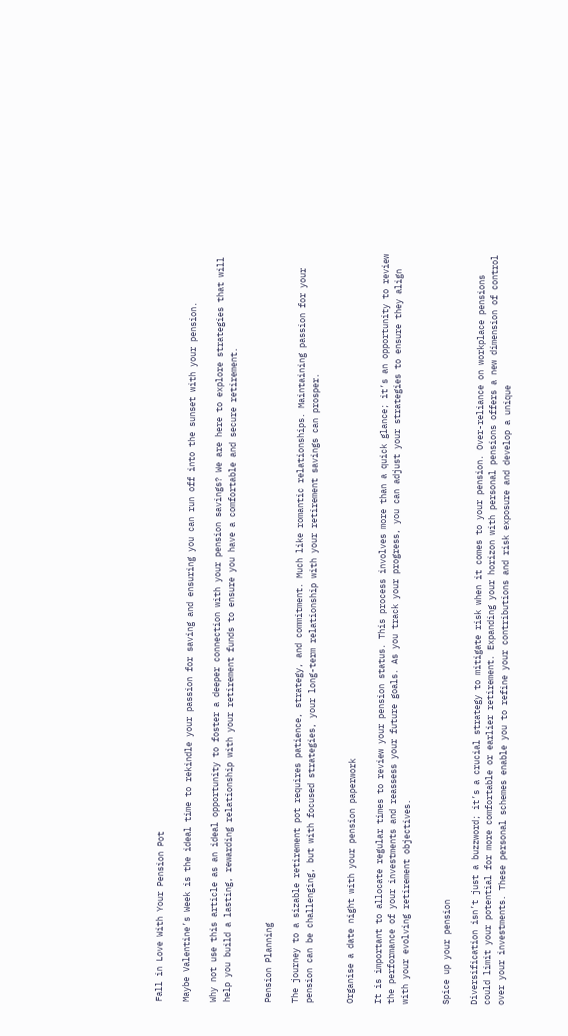Fall in Love With Your Pension Pot

Maybe Valentine’s Week is the ideal time to rekindle your passion for saving and ensuring you can run off into the sunset with your pension.

Why not use this article as an ideal opportunity to foster a deeper connection with your pension savings? We are here to explore strategies that will help you build a lasting, rewarding relationship with your retirement funds to ensure you have a comfortable and secure retirement.


Pension Planning

The journey to a sizable retirement pot requires patience, strategy, and commitment. Much like romantic relationships. Maintaining passion for your pension can be challenging, but with focused strategies, your long-term relationship with your retirement savings can prosper.


Organise a date night with your pension paperwork

It is important to allocate regular times to review your pension status. This process involves more than a quick glance; it’s an opportunity to review the performance of your investments and reassess your future goals. As you track your progress, you can adjust your strategies to ensure they align with your evolving retirement objectives.


Spice up your pension

Diversification isn’t just a buzzword; it’s a crucial strategy to mitigate risk when it comes to your pension. Over-reliance on workplace pensions could limit your potential for more comfortable or earlier retirement. Expanding your horizon with personal pensions offers a new dimension of control over your investments. These personal schemes enable you to refine your contributions and risk exposure and develop a unique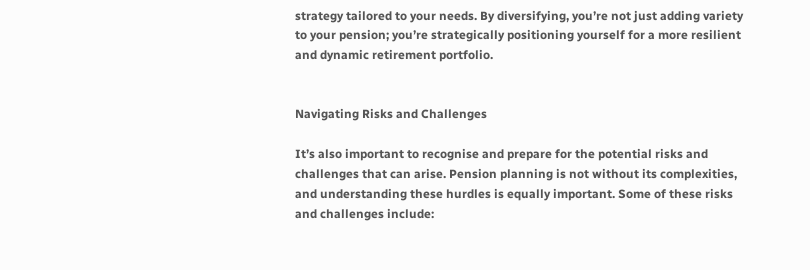strategy tailored to your needs. By diversifying, you’re not just adding variety to your pension; you’re strategically positioning yourself for a more resilient and dynamic retirement portfolio.


Navigating Risks and Challenges

It’s also important to recognise and prepare for the potential risks and challenges that can arise. Pension planning is not without its complexities, and understanding these hurdles is equally important. Some of these risks and challenges include: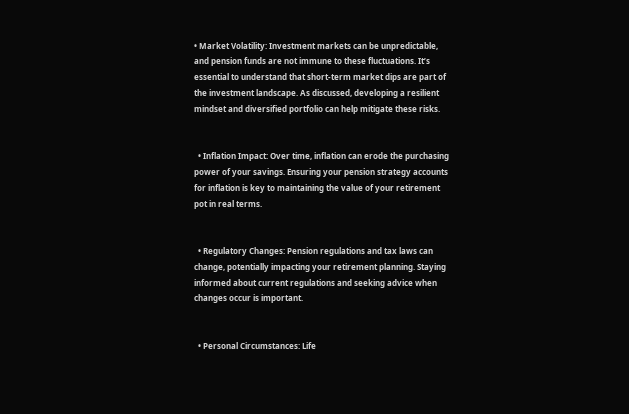• Market Volatility: Investment markets can be unpredictable, and pension funds are not immune to these fluctuations. It’s essential to understand that short-term market dips are part of the investment landscape. As discussed, developing a resilient mindset and diversified portfolio can help mitigate these risks.


  • Inflation Impact: Over time, inflation can erode the purchasing power of your savings. Ensuring your pension strategy accounts for inflation is key to maintaining the value of your retirement pot in real terms.


  • Regulatory Changes: Pension regulations and tax laws can change, potentially impacting your retirement planning. Staying informed about current regulations and seeking advice when changes occur is important.


  • Personal Circumstances: Life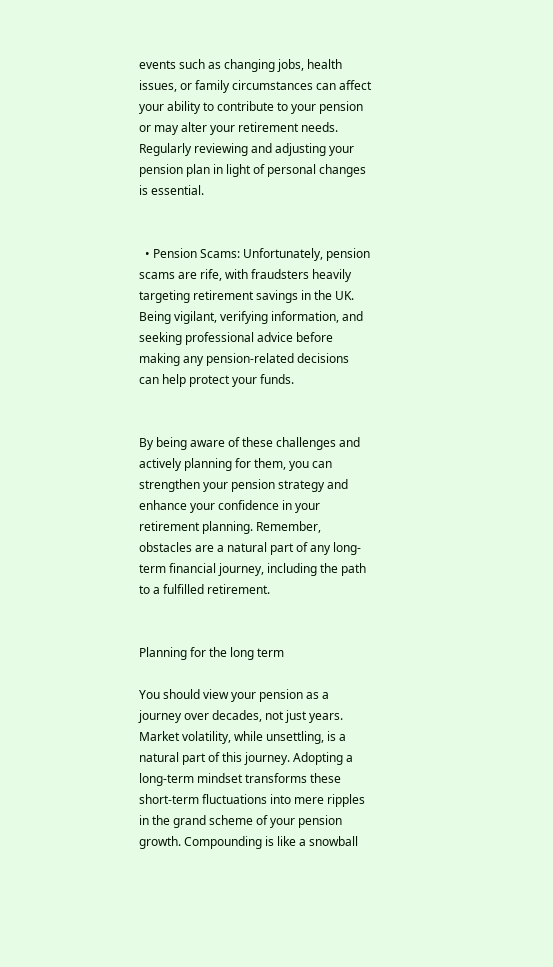events such as changing jobs, health issues, or family circumstances can affect your ability to contribute to your pension or may alter your retirement needs. Regularly reviewing and adjusting your pension plan in light of personal changes is essential.


  • Pension Scams: Unfortunately, pension scams are rife, with fraudsters heavily targeting retirement savings in the UK. Being vigilant, verifying information, and seeking professional advice before making any pension-related decisions can help protect your funds.


By being aware of these challenges and actively planning for them, you can strengthen your pension strategy and enhance your confidence in your retirement planning. Remember, obstacles are a natural part of any long-term financial journey, including the path to a fulfilled retirement.


Planning for the long term

You should view your pension as a journey over decades, not just years. Market volatility, while unsettling, is a natural part of this journey. Adopting a long-term mindset transforms these short-term fluctuations into mere ripples in the grand scheme of your pension growth. Compounding is like a snowball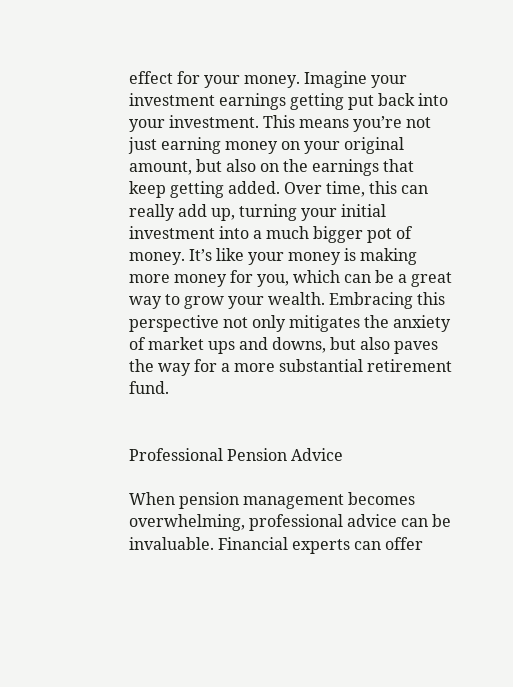effect for your money. Imagine your investment earnings getting put back into your investment. This means you’re not just earning money on your original amount, but also on the earnings that keep getting added. Over time, this can really add up, turning your initial investment into a much bigger pot of money. It’s like your money is making more money for you, which can be a great way to grow your wealth. Embracing this perspective not only mitigates the anxiety of market ups and downs, but also paves the way for a more substantial retirement fund.


Professional Pension Advice

When pension management becomes overwhelming, professional advice can be invaluable. Financial experts can offer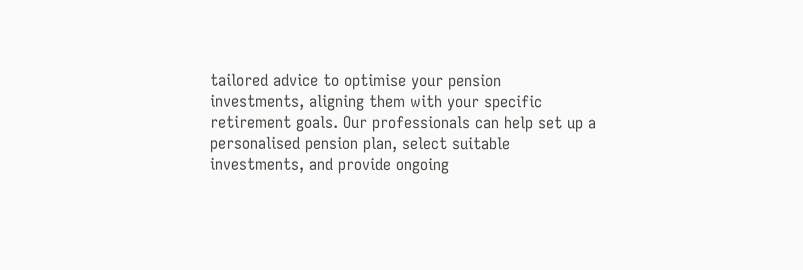tailored advice to optimise your pension investments, aligning them with your specific retirement goals. Our professionals can help set up a personalised pension plan, select suitable investments, and provide ongoing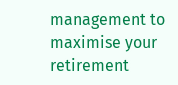management to maximise your retirement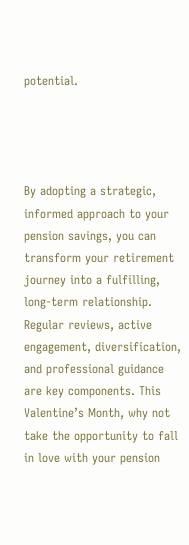potential.




By adopting a strategic, informed approach to your pension savings, you can transform your retirement journey into a fulfilling, long-term relationship. Regular reviews, active engagement, diversification, and professional guidance are key components. This Valentine’s Month, why not take the opportunity to fall in love with your pension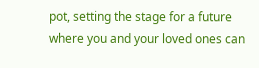pot, setting the stage for a future where you and your loved ones can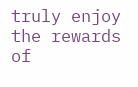truly enjoy the rewards of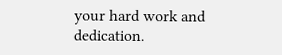your hard work and dedication.